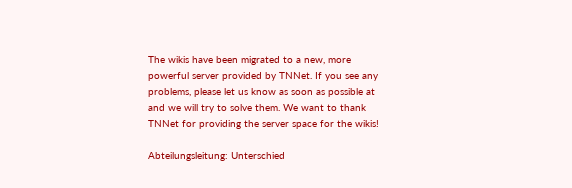The wikis have been migrated to a new, more powerful server provided by TNNet. If you see any problems, please let us know as soon as possible at and we will try to solve them. We want to thank TNNet for providing the server space for the wikis!

Abteilungsleitung: Unterschied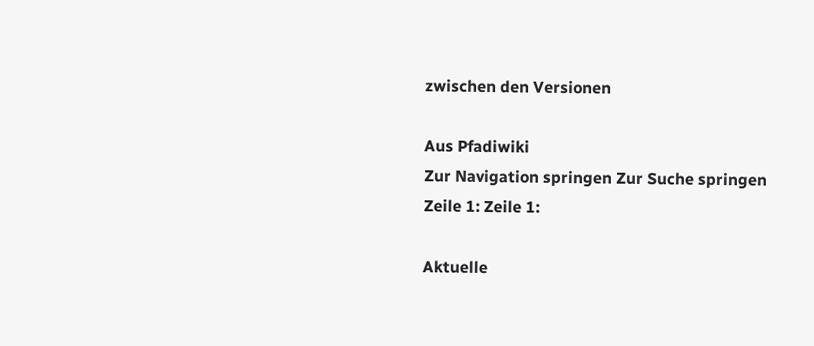zwischen den Versionen

Aus Pfadiwiki
Zur Navigation springen Zur Suche springen
Zeile 1: Zeile 1:

Aktuelle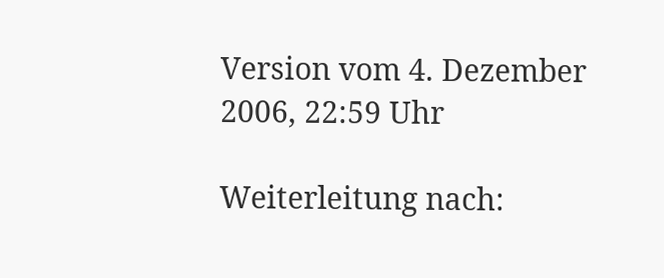Version vom 4. Dezember 2006, 22:59 Uhr

Weiterleitung nach: